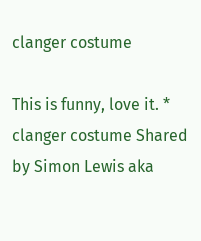clanger costume

This is funny, love it. * clanger costume Shared by Simon Lewis aka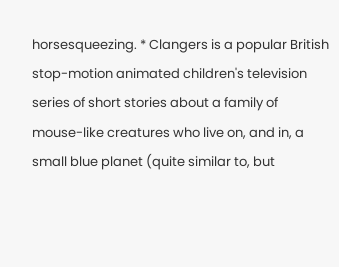horsesqueezing. * Clangers is a popular British stop-motion animated children's television series of short stories about a family of mouse-like creatures who live on, and in, a small blue planet (quite similar to, but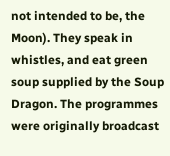not intended to be, the Moon). They speak in whistles, and eat green soup supplied by the Soup Dragon. The programmes were originally broadcast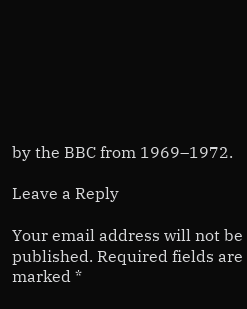by the BBC from 1969–1972.

Leave a Reply

Your email address will not be published. Required fields are marked *